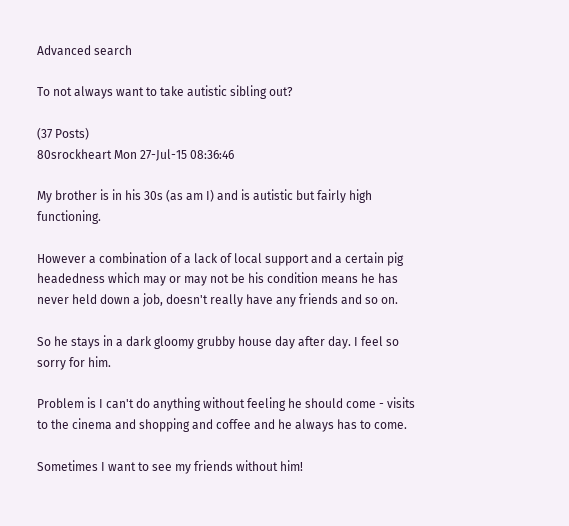Advanced search

To not always want to take autistic sibling out?

(37 Posts)
80srockheart Mon 27-Jul-15 08:36:46

My brother is in his 30s (as am I) and is autistic but fairly high functioning.

However a combination of a lack of local support and a certain pig headedness which may or may not be his condition means he has never held down a job, doesn't really have any friends and so on.

So he stays in a dark gloomy grubby house day after day. I feel so sorry for him.

Problem is I can't do anything without feeling he should come - visits to the cinema and shopping and coffee and he always has to come.

Sometimes I want to see my friends without him!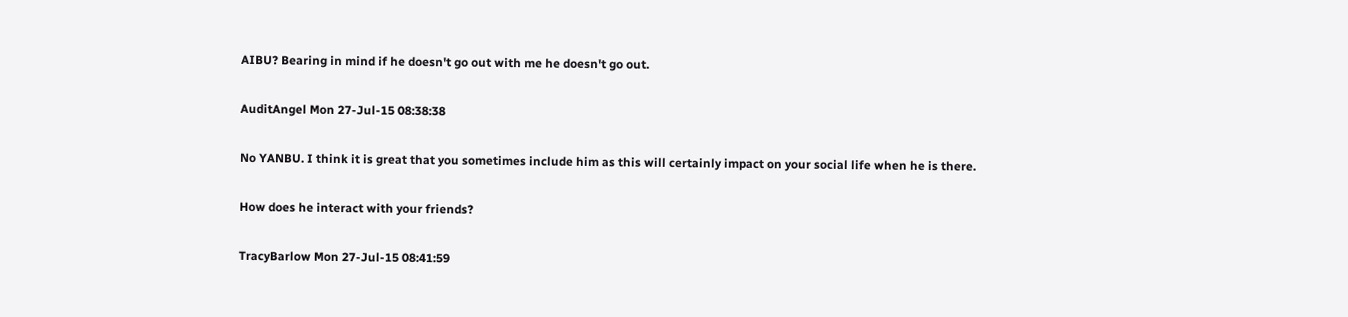AIBU? Bearing in mind if he doesn't go out with me he doesn't go out.

AuditAngel Mon 27-Jul-15 08:38:38

No YANBU. I think it is great that you sometimes include him as this will certainly impact on your social life when he is there.

How does he interact with your friends?

TracyBarlow Mon 27-Jul-15 08:41:59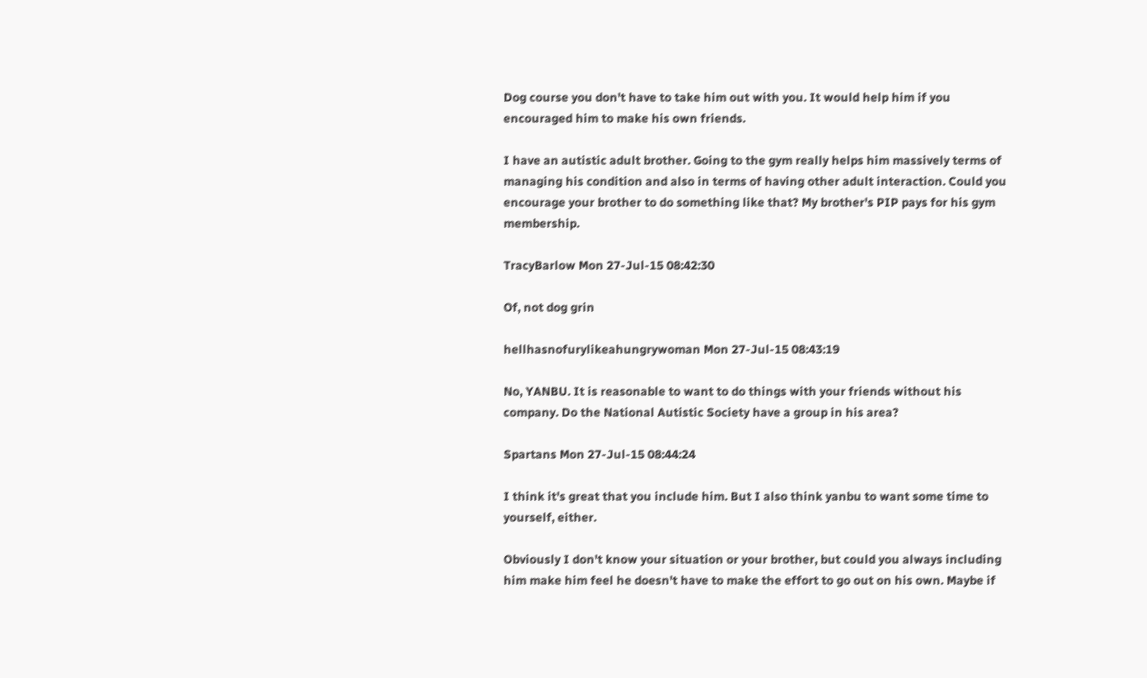Dog course you don't have to take him out with you. It would help him if you encouraged him to make his own friends.

I have an autistic adult brother. Going to the gym really helps him massively terms of managing his condition and also in terms of having other adult interaction. Could you encourage your brother to do something like that? My brother's PIP pays for his gym membership.

TracyBarlow Mon 27-Jul-15 08:42:30

Of, not dog grin

hellhasnofurylikeahungrywoman Mon 27-Jul-15 08:43:19

No, YANBU. It is reasonable to want to do things with your friends without his company. Do the National Autistic Society have a group in his area?

Spartans Mon 27-Jul-15 08:44:24

I think it's great that you include him. But I also think yanbu to want some time to yourself, either.

Obviously I don't know your situation or your brother, but could you always including him make him feel he doesn't have to make the effort to go out on his own. Maybe if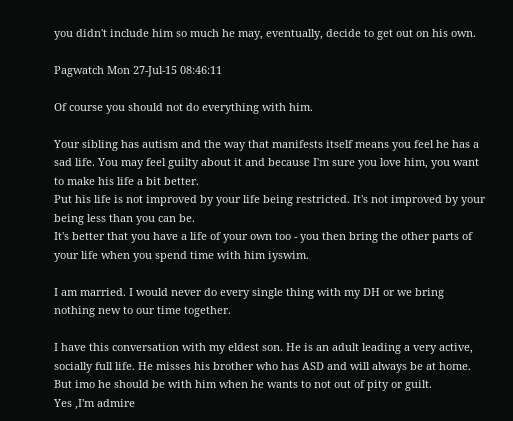you didn't include him so much he may, eventually, decide to get out on his own.

Pagwatch Mon 27-Jul-15 08:46:11

Of course you should not do everything with him.

Your sibling has autism and the way that manifests itself means you feel he has a sad life. You may feel guilty about it and because I'm sure you love him, you want to make his life a bit better.
Put his life is not improved by your life being restricted. It's not improved by your being less than you can be.
It's better that you have a life of your own too - you then bring the other parts of your life when you spend time with him iyswim.

I am married. I would never do every single thing with my DH or we bring nothing new to our time together.

I have this conversation with my eldest son. He is an adult leading a very active, socially full life. He misses his brother who has ASD and will always be at home. But imo he should be with him when he wants to not out of pity or guilt.
Yes ,I'm admire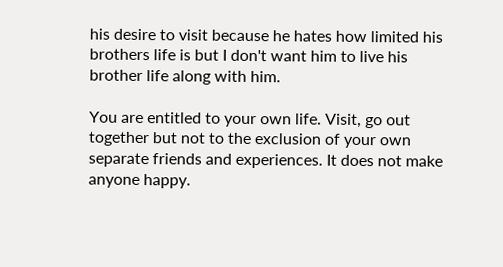his desire to visit because he hates how limited his brothers life is but I don't want him to live his brother life along with him.

You are entitled to your own life. Visit, go out together but not to the exclusion of your own separate friends and experiences. It does not make anyone happy.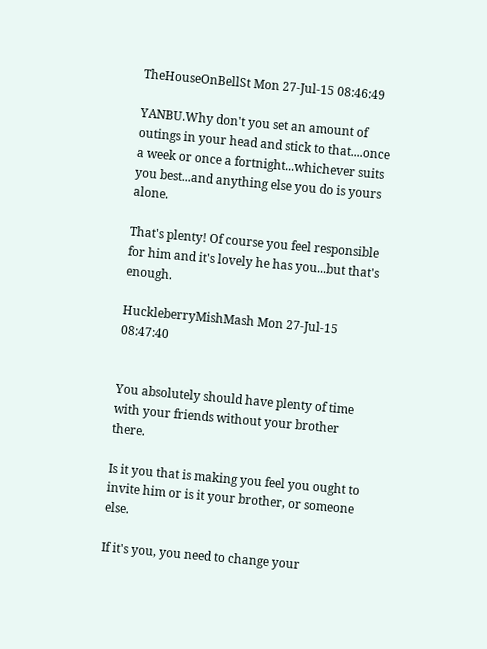TheHouseOnBellSt Mon 27-Jul-15 08:46:49

YANBU.Why don't you set an amount of outings in your head and stick to that....once a week or once a fortnight...whichever suits you best...and anything else you do is yours alone.

That's plenty! Of course you feel responsible for him and it's lovely he has you...but that's enough.

HuckleberryMishMash Mon 27-Jul-15 08:47:40


You absolutely should have plenty of time with your friends without your brother there.

Is it you that is making you feel you ought to invite him or is it your brother, or someone else.

If it's you, you need to change your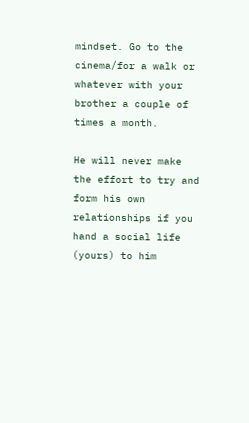mindset. Go to the cinema/for a walk or whatever with your brother a couple of times a month.

He will never make the effort to try and form his own relationships if you hand a social life (yours) to him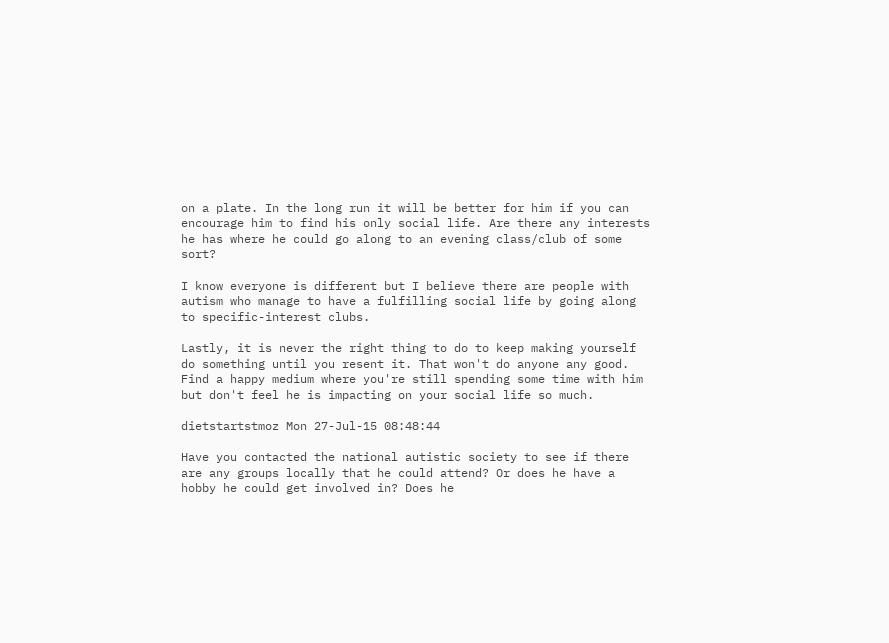on a plate. In the long run it will be better for him if you can encourage him to find his only social life. Are there any interests he has where he could go along to an evening class/club of some sort?

I know everyone is different but I believe there are people with autism who manage to have a fulfilling social life by going along to specific-interest clubs.

Lastly, it is never the right thing to do to keep making yourself do something until you resent it. That won't do anyone any good. Find a happy medium where you're still spending some time with him but don't feel he is impacting on your social life so much.

dietstartstmoz Mon 27-Jul-15 08:48:44

Have you contacted the national autistic society to see if there are any groups locally that he could attend? Or does he have a hobby he could get involved in? Does he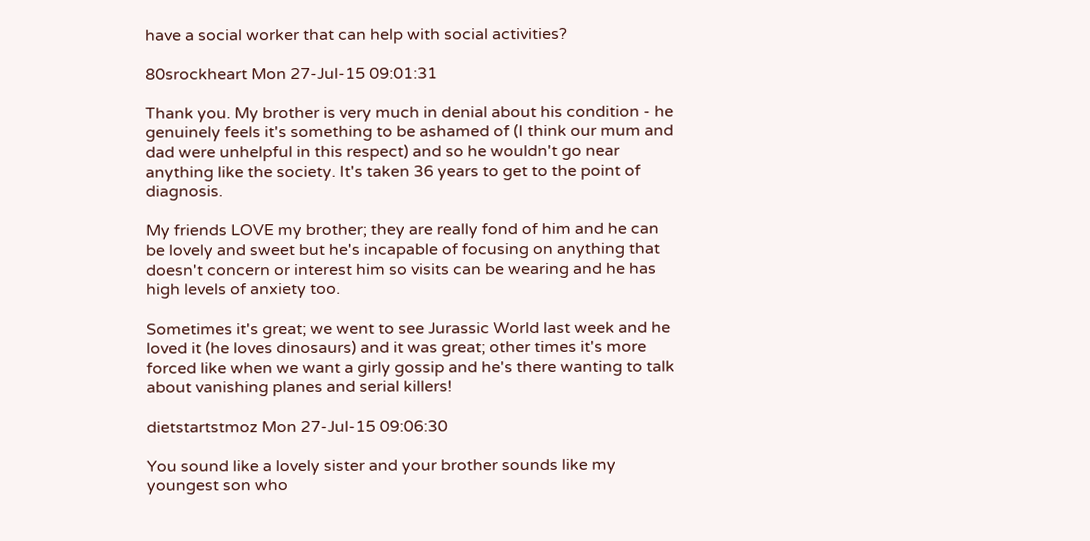have a social worker that can help with social activities?

80srockheart Mon 27-Jul-15 09:01:31

Thank you. My brother is very much in denial about his condition - he genuinely feels it's something to be ashamed of (I think our mum and dad were unhelpful in this respect) and so he wouldn't go near anything like the society. It's taken 36 years to get to the point of diagnosis.

My friends LOVE my brother; they are really fond of him and he can be lovely and sweet but he's incapable of focusing on anything that doesn't concern or interest him so visits can be wearing and he has high levels of anxiety too.

Sometimes it's great; we went to see Jurassic World last week and he loved it (he loves dinosaurs) and it was great; other times it's more forced like when we want a girly gossip and he's there wanting to talk about vanishing planes and serial killers!

dietstartstmoz Mon 27-Jul-15 09:06:30

You sound like a lovely sister and your brother sounds like my youngest son who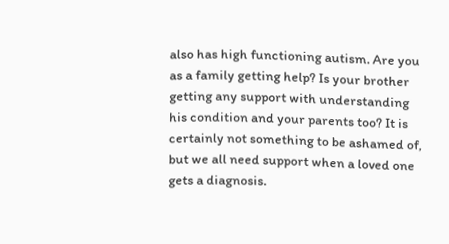also has high functioning autism. Are you as a family getting help? Is your brother getting any support with understanding his condition and your parents too? It is certainly not something to be ashamed of, but we all need support when a loved one gets a diagnosis.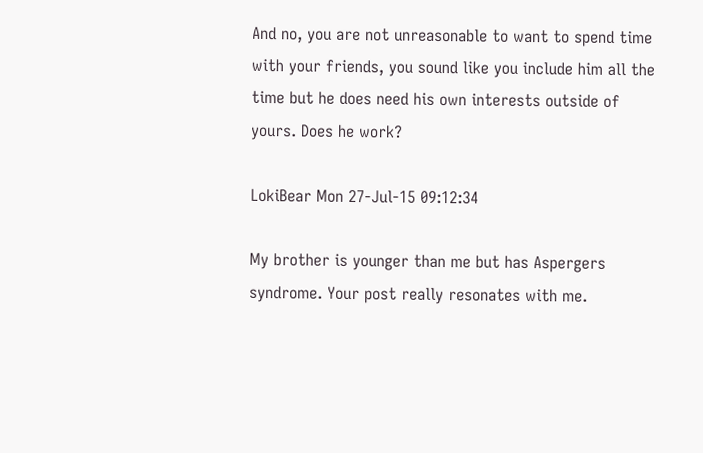And no, you are not unreasonable to want to spend time with your friends, you sound like you include him all the time but he does need his own interests outside of yours. Does he work?

LokiBear Mon 27-Jul-15 09:12:34

My brother is younger than me but has Aspergers syndrome. Your post really resonates with me.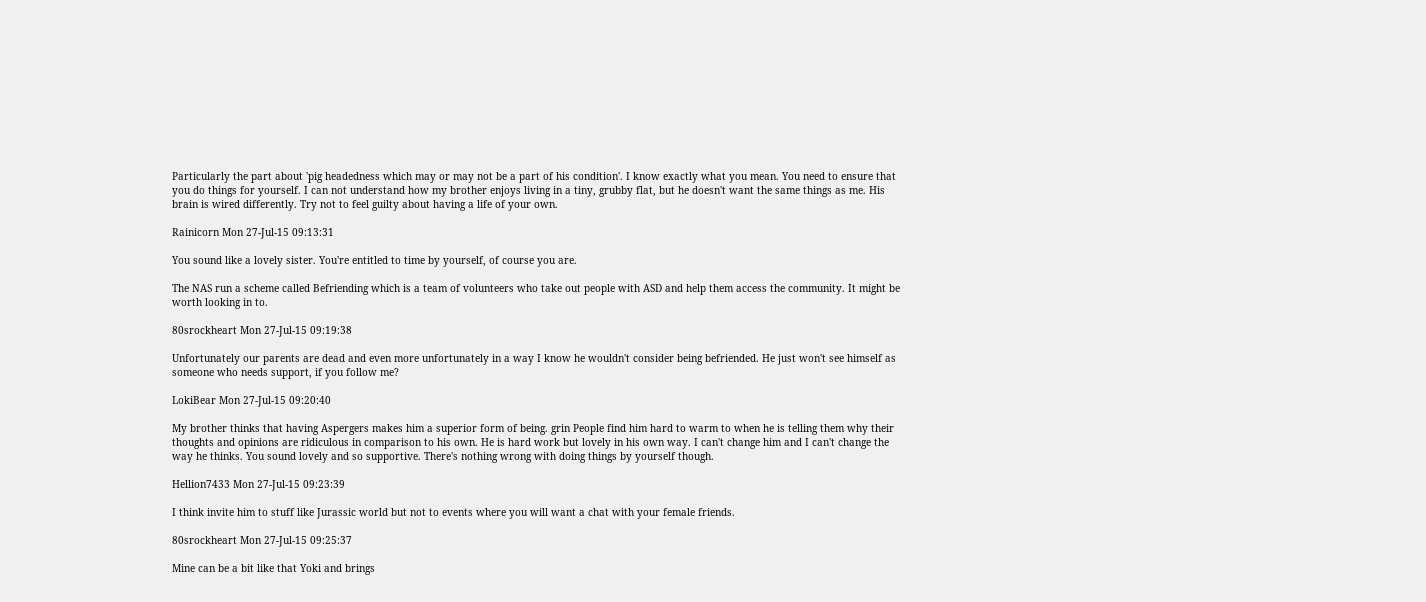Particularly the part about 'pig headedness which may or may not be a part of his condition'. I know exactly what you mean. You need to ensure that you do things for yourself. I can not understand how my brother enjoys living in a tiny, grubby flat, but he doesn't want the same things as me. His brain is wired differently. Try not to feel guilty about having a life of your own.

Rainicorn Mon 27-Jul-15 09:13:31

You sound like a lovely sister. You're entitled to time by yourself, of course you are.

The NAS run a scheme called Befriending which is a team of volunteers who take out people with ASD and help them access the community. It might be worth looking in to.

80srockheart Mon 27-Jul-15 09:19:38

Unfortunately our parents are dead and even more unfortunately in a way I know he wouldn't consider being befriended. He just won't see himself as someone who needs support, if you follow me?

LokiBear Mon 27-Jul-15 09:20:40

My brother thinks that having Aspergers makes him a superior form of being. grin People find him hard to warm to when he is telling them why their thoughts and opinions are ridiculous in comparison to his own. He is hard work but lovely in his own way. I can't change him and I can't change the way he thinks. You sound lovely and so supportive. There's nothing wrong with doing things by yourself though.

Hellion7433 Mon 27-Jul-15 09:23:39

I think invite him to stuff like Jurassic world but not to events where you will want a chat with your female friends.

80srockheart Mon 27-Jul-15 09:25:37

Mine can be a bit like that Yoki and brings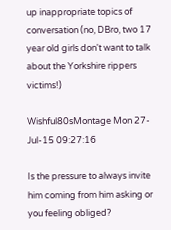up inappropriate topics of conversation (no, DBro, two 17 year old girls don't want to talk about the Yorkshire rippers victims!)

Wishful80sMontage Mon 27-Jul-15 09:27:16

Is the pressure to always invite him coming from him asking or you feeling obliged?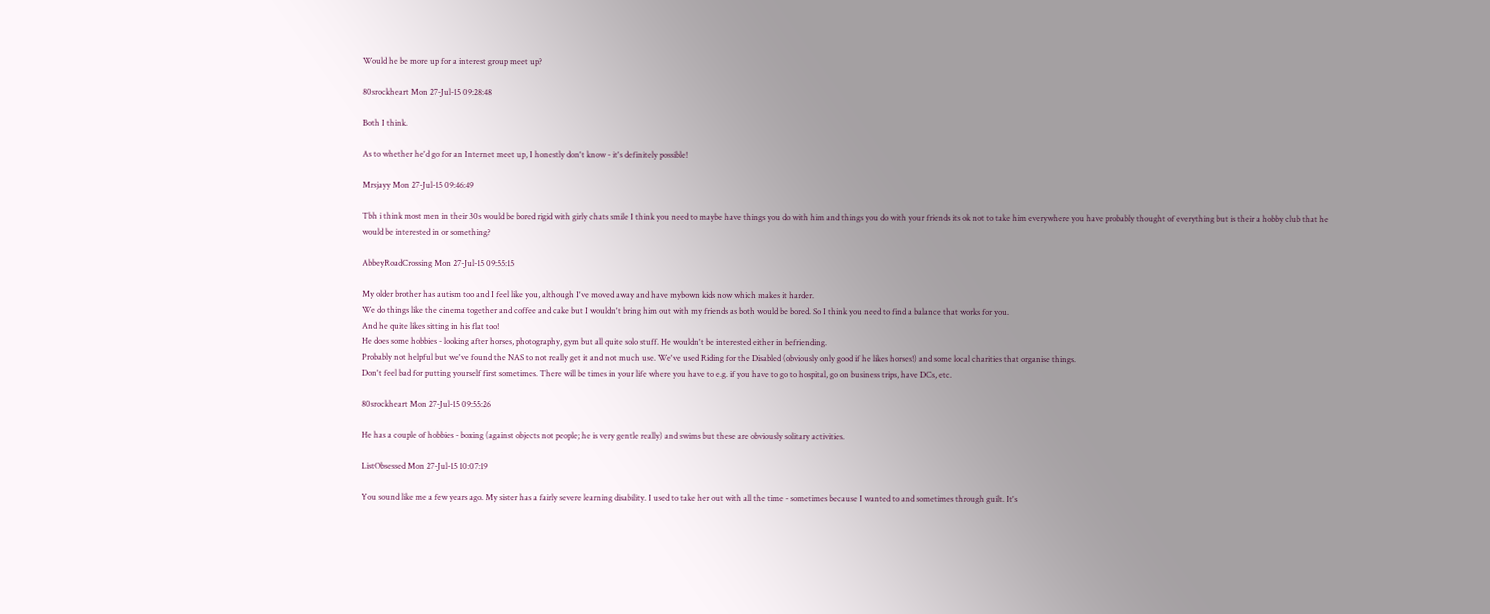Would he be more up for a interest group meet up?

80srockheart Mon 27-Jul-15 09:28:48

Both I think.

As to whether he'd go for an Internet meet up, I honestly don't know - it's definitely possible!

Mrsjayy Mon 27-Jul-15 09:46:49

Tbh i think most men in their 30s would be bored rigid with girly chats smile I think you need to maybe have things you do with him and things you do with your friends its ok not to take him everywhere you have probably thought of everything but is their a hobby club that he would be interested in or something?

AbbeyRoadCrossing Mon 27-Jul-15 09:55:15

My older brother has autism too and I feel like you, although I've moved away and have mybown kids now which makes it harder.
We do things like the cinema together and coffee and cake but I wouldn't bring him out with my friends as both would be bored. So I think you need to find a balance that works for you.
And he quite likes sitting in his flat too!
He does some hobbies - looking after horses, photography, gym but all quite solo stuff. He wouldn't be interested either in befriending.
Probably not helpful but we've found the NAS to not really get it and not much use. We've used Riding for the Disabled (obviously only good if he likes horses!) and some local charities that organise things.
Don't feel bad for putting yourself first sometimes. There will be times in your life where you have to e.g. if you have to go to hospital, go on business trips, have DCs, etc.

80srockheart Mon 27-Jul-15 09:55:26

He has a couple of hobbies - boxing (against objects not people; he is very gentle really) and swims but these are obviously solitary activities.

ListObsessed Mon 27-Jul-15 10:07:19

You sound like me a few years ago. My sister has a fairly severe learning disability. I used to take her out with all the time - sometimes because I wanted to and sometimes through guilt. It's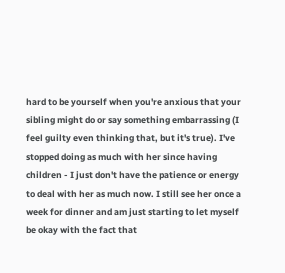hard to be yourself when you're anxious that your sibling might do or say something embarrassing (I feel guilty even thinking that, but it's true). I've stopped doing as much with her since having children - I just don't have the patience or energy to deal with her as much now. I still see her once a week for dinner and am just starting to let myself be okay with the fact that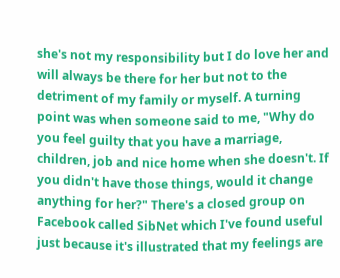she's not my responsibility but I do love her and will always be there for her but not to the detriment of my family or myself. A turning point was when someone said to me, "Why do you feel guilty that you have a marriage, children, job and nice home when she doesn't. If you didn't have those things, would it change anything for her?" There's a closed group on Facebook called SibNet which I've found useful just because it's illustrated that my feelings are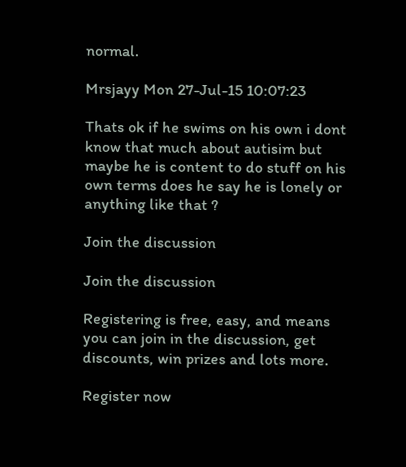normal.

Mrsjayy Mon 27-Jul-15 10:07:23

Thats ok if he swims on his own i dont know that much about autisim but maybe he is content to do stuff on his own terms does he say he is lonely or anything like that ?

Join the discussion

Join the discussion

Registering is free, easy, and means you can join in the discussion, get discounts, win prizes and lots more.

Register now